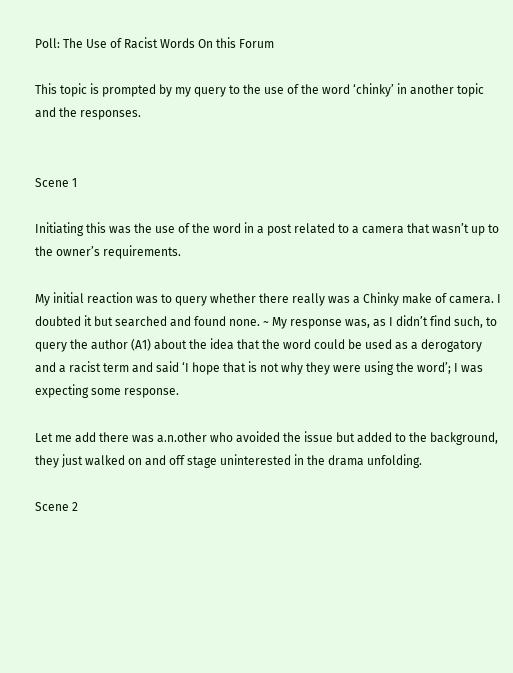Poll: The Use of Racist Words On this Forum

This topic is prompted by my query to the use of the word ‘chinky’ in another topic and the responses.


Scene 1

Initiating this was the use of the word in a post related to a camera that wasn’t up to the owner’s requirements.

My initial reaction was to query whether there really was a Chinky make of camera. I doubted it but searched and found none. ~ My response was, as I didn’t find such, to query the author (A1) about the idea that the word could be used as a derogatory and a racist term and said ‘I hope that is not why they were using the word’; I was expecting some response.

Let me add there was a.n.other who avoided the issue but added to the background, they just walked on and off stage uninterested in the drama unfolding.

Scene 2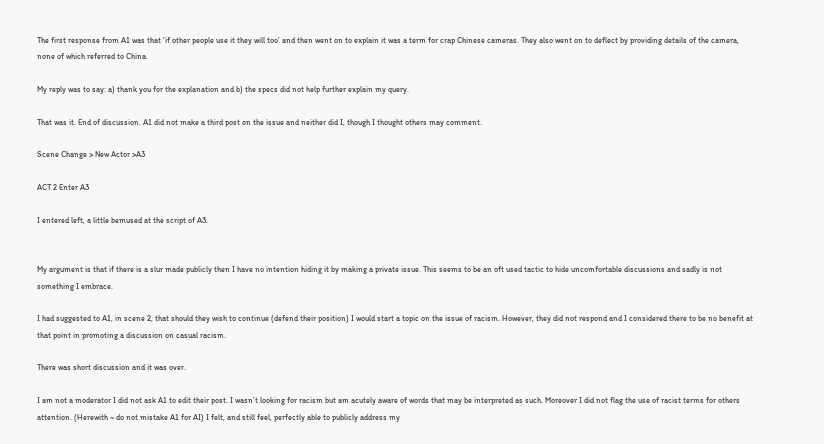The first response from A1 was that ‘if other people use it they will too’ and then went on to explain it was a term for crap Chinese cameras. They also went on to deflect by providing details of the camera, none of which referred to China.

My reply was to say: a) thank you for the explanation and b) the specs did not help further explain my query.

That was it. End of discussion. A1 did not make a third post on the issue and neither did I, though I thought others may comment.

Scene Change > New Actor >A3

ACT 2 Enter A3

I entered left, a little bemused at the script of A3.


My argument is that if there is a slur made publicly then I have no intention hiding it by making a private issue. This seems to be an oft used tactic to hide uncomfortable discussions and sadly is not something I embrace.

I had suggested to A1, in scene 2, that should they wish to continue (defend their position) I would start a topic on the issue of racism. However, they did not respond and I considered there to be no benefit at that point in promoting a discussion on casual racism.

There was short discussion and it was over.

I am not a moderator I did not ask A1 to edit their post. I wasn’t looking for racism but am acutely aware of words that may be interpreted as such. Moreover I did not flag the use of racist terms for others attention. (Herewith ~ do not mistake A1 for AI) I felt, and still feel, perfectly able to publicly address my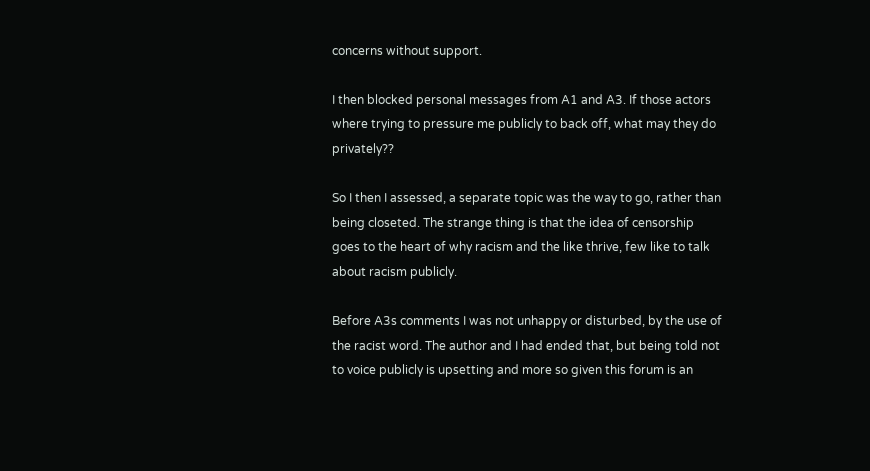concerns without support.

I then blocked personal messages from A1 and A3. If those actors where trying to pressure me publicly to back off, what may they do privately??

So I then I assessed, a separate topic was the way to go, rather than being closeted. The strange thing is that the idea of censorship goes to the heart of why racism and the like thrive, few like to talk about racism publicly.

Before A3s comments I was not unhappy or disturbed, by the use of the racist word. The author and I had ended that, but being told not to voice publicly is upsetting and more so given this forum is an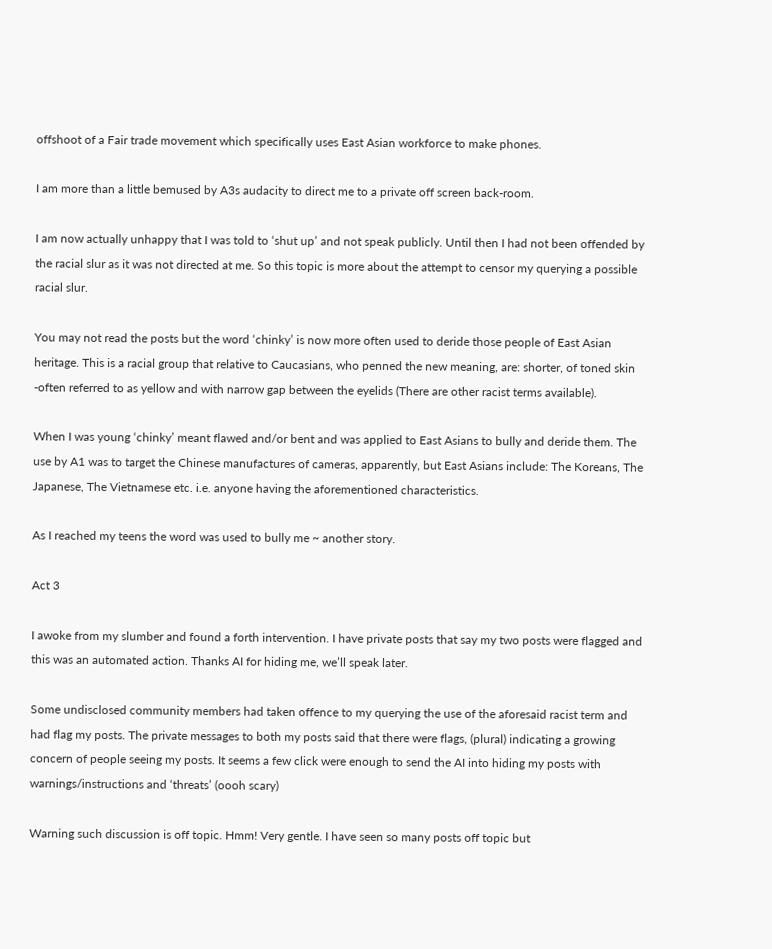offshoot of a Fair trade movement which specifically uses East Asian workforce to make phones.

I am more than a little bemused by A3s audacity to direct me to a private off screen back-room.

I am now actually unhappy that I was told to ‘shut up’ and not speak publicly. Until then I had not been offended by the racial slur as it was not directed at me. So this topic is more about the attempt to censor my querying a possible racial slur.

You may not read the posts but the word ‘chinky’ is now more often used to deride those people of East Asian heritage. This is a racial group that relative to Caucasians, who penned the new meaning, are: shorter, of toned skin -often referred to as yellow and with narrow gap between the eyelids (There are other racist terms available).

When I was young ‘chinky’ meant flawed and/or bent and was applied to East Asians to bully and deride them. The use by A1 was to target the Chinese manufactures of cameras, apparently, but East Asians include: The Koreans, The Japanese, The Vietnamese etc. i.e. anyone having the aforementioned characteristics.

As I reached my teens the word was used to bully me ~ another story.

Act 3

I awoke from my slumber and found a forth intervention. I have private posts that say my two posts were flagged and this was an automated action. Thanks AI for hiding me, we’ll speak later.

Some undisclosed community members had taken offence to my querying the use of the aforesaid racist term and had flag my posts. The private messages to both my posts said that there were flags, (plural) indicating a growing concern of people seeing my posts. It seems a few click were enough to send the AI into hiding my posts with warnings/instructions and ‘threats’ (oooh scary)

Warning such discussion is off topic. Hmm! Very gentle. I have seen so many posts off topic but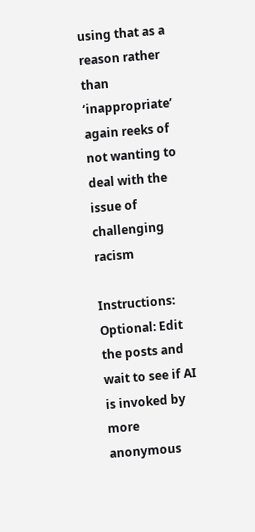using that as a reason rather than ‘inappropriate’ again reeks of not wanting to deal with the issue of challenging racism

Instructions: Optional: Edit the posts and wait to see if AI is invoked by more anonymous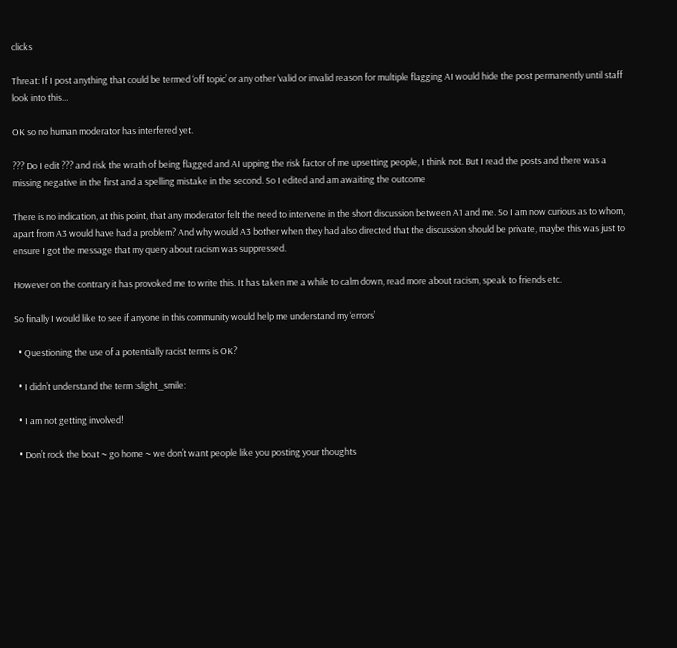clicks

Threat: If I post anything that could be termed ‘off topic’ or any other ‘valid or invalid reason for multiple flagging AI would hide the post permanently until staff look into this…

OK so no human moderator has interfered yet.

??? Do I edit ??? and risk the wrath of being flagged and AI upping the risk factor of me upsetting people, I think not. But I read the posts and there was a missing negative in the first and a spelling mistake in the second. So I edited and am awaiting the outcome

There is no indication, at this point, that any moderator felt the need to intervene in the short discussion between A1 and me. So I am now curious as to whom, apart from A3 would have had a problem? And why would A3 bother when they had also directed that the discussion should be private, maybe this was just to ensure I got the message that my query about racism was suppressed.

However on the contrary it has provoked me to write this. It has taken me a while to calm down, read more about racism, speak to friends etc.

So finally I would like to see if anyone in this community would help me understand my ‘errors’

  • Questioning the use of a potentially racist terms is OK?

  • I didn’t understand the term :slight_smile:

  • I am not getting involved!

  • Don’t rock the boat ~ go home ~ we don’t want people like you posting your thoughts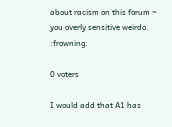about racism on this forum ~ you overly sensitive weirdo. :frowning:

0 voters

I would add that A1 has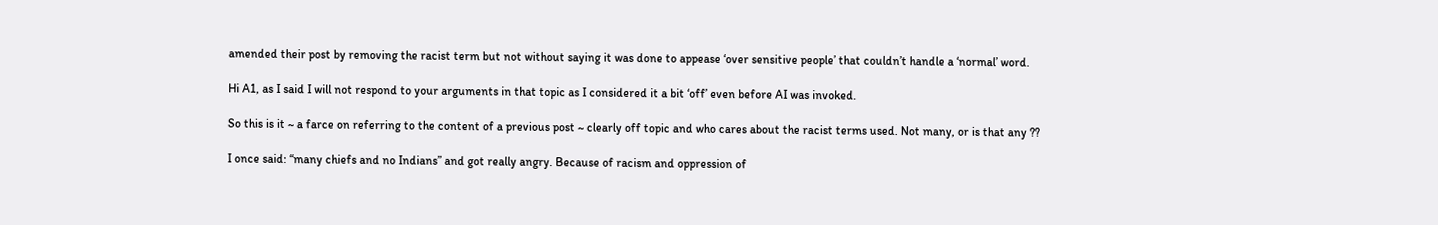amended their post by removing the racist term but not without saying it was done to appease ‘over sensitive people’ that couldn’t handle a ‘normal’ word.

Hi A1, as I said I will not respond to your arguments in that topic as I considered it a bit ‘off’ even before AI was invoked.

So this is it ~ a farce on referring to the content of a previous post ~ clearly off topic and who cares about the racist terms used. Not many, or is that any ??

I once said: “many chiefs and no Indians” and got really angry. Because of racism and oppression of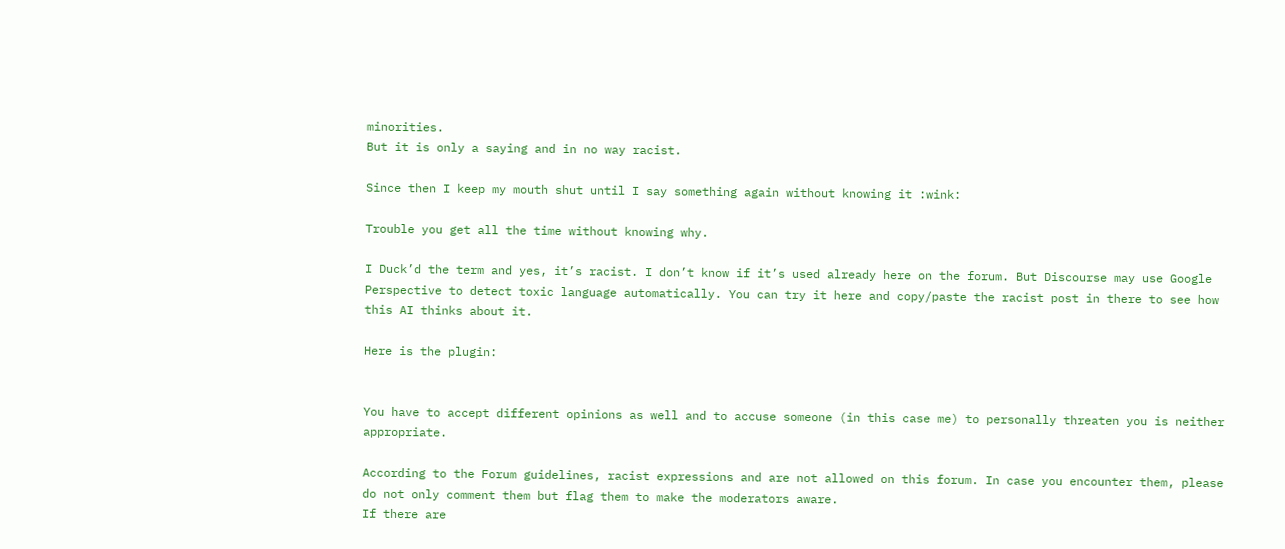minorities.
But it is only a saying and in no way racist.

Since then I keep my mouth shut until I say something again without knowing it :wink:

Trouble you get all the time without knowing why.

I Duck’d the term and yes, it’s racist. I don’t know if it’s used already here on the forum. But Discourse may use Google Perspective to detect toxic language automatically. You can try it here and copy/paste the racist post in there to see how this AI thinks about it.

Here is the plugin:


You have to accept different opinions as well and to accuse someone (in this case me) to personally threaten you is neither appropriate.

According to the Forum guidelines, racist expressions and are not allowed on this forum. In case you encounter them, please do not only comment them but flag them to make the moderators aware.
If there are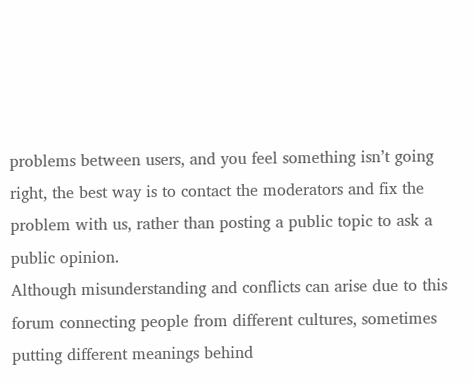problems between users, and you feel something isn’t going right, the best way is to contact the moderators and fix the problem with us, rather than posting a public topic to ask a public opinion.
Although misunderstanding and conflicts can arise due to this forum connecting people from different cultures, sometimes putting different meanings behind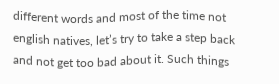different words and most of the time not english natives, let’s try to take a step back and not get too bad about it. Such things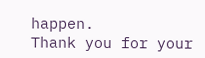happen.
Thank you for your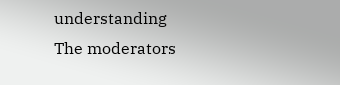understanding
The moderators